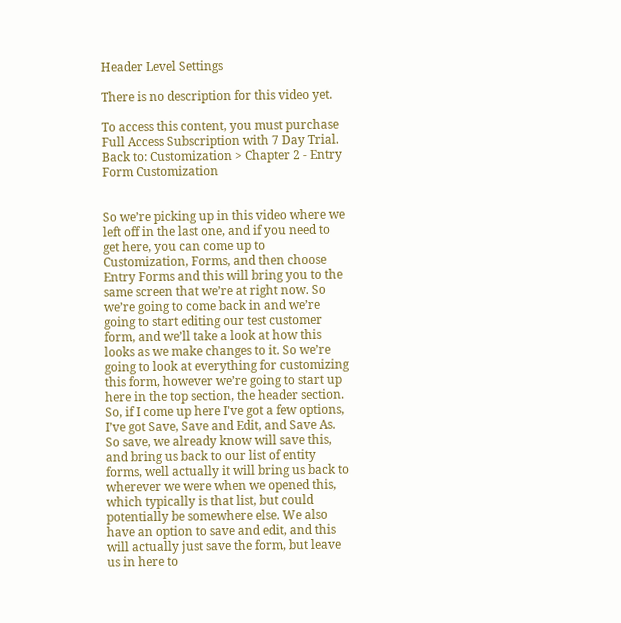Header Level Settings

There is no description for this video yet.

To access this content, you must purchase Full Access Subscription with 7 Day Trial.
Back to: Customization > Chapter 2 - Entry Form Customization


So we’re picking up in this video where we left off in the last one, and if you need to get here, you can come up to Customization, Forms, and then choose Entry Forms and this will bring you to the same screen that we’re at right now. So we’re going to come back in and we’re going to start editing our test customer form, and we’ll take a look at how this looks as we make changes to it. So we’re going to look at everything for customizing this form, however we’re going to start up here in the top section, the header section. So, if I come up here I've got a few options, I’ve got Save, Save and Edit, and Save As. So save, we already know will save this, and bring us back to our list of entity forms, well actually it will bring us back to wherever we were when we opened this, which typically is that list, but could potentially be somewhere else. We also have an option to save and edit, and this will actually just save the form, but leave us in here to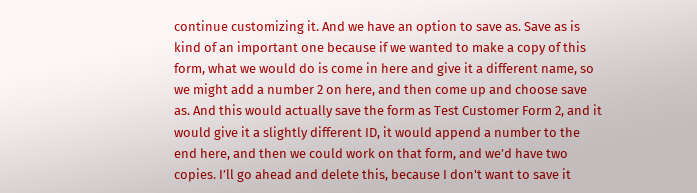continue customizing it. And we have an option to save as. Save as is kind of an important one because if we wanted to make a copy of this form, what we would do is come in here and give it a different name, so we might add a number 2 on here, and then come up and choose save as. And this would actually save the form as Test Customer Form 2, and it would give it a slightly different ID, it would append a number to the end here, and then we could work on that form, and we’d have two copies. I’ll go ahead and delete this, because I don't want to save it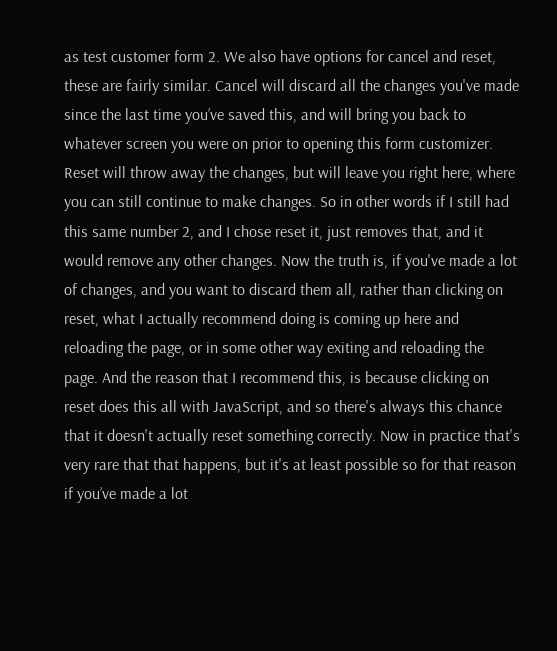as test customer form 2. We also have options for cancel and reset, these are fairly similar. Cancel will discard all the changes you've made since the last time you’ve saved this, and will bring you back to whatever screen you were on prior to opening this form customizer. Reset will throw away the changes, but will leave you right here, where you can still continue to make changes. So in other words if I still had this same number 2, and I chose reset it, just removes that, and it would remove any other changes. Now the truth is, if you've made a lot of changes, and you want to discard them all, rather than clicking on reset, what I actually recommend doing is coming up here and reloading the page, or in some other way exiting and reloading the page. And the reason that I recommend this, is because clicking on reset does this all with JavaScript, and so there's always this chance that it doesn't actually reset something correctly. Now in practice that's very rare that that happens, but it's at least possible so for that reason if you’ve made a lot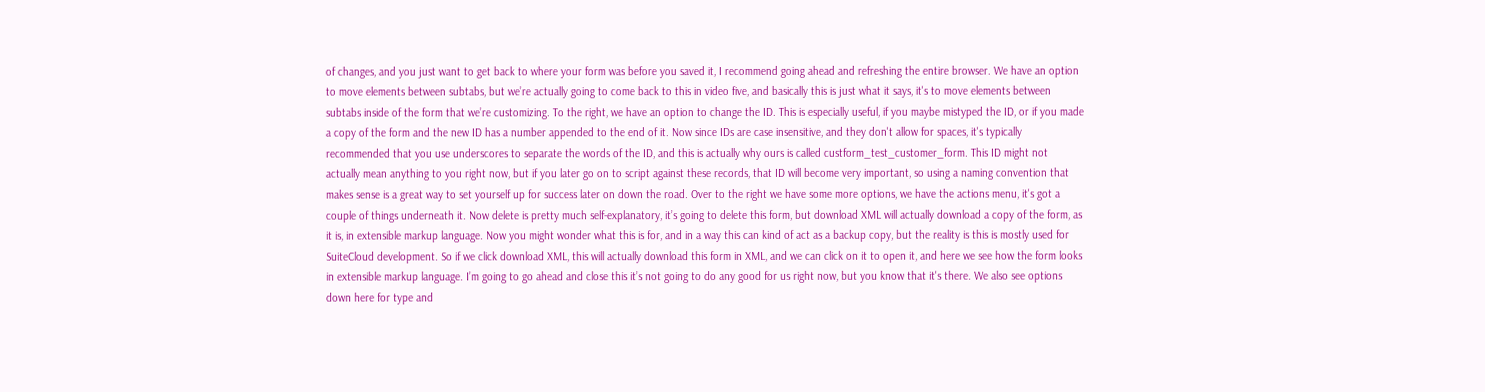of changes, and you just want to get back to where your form was before you saved it, I recommend going ahead and refreshing the entire browser. We have an option to move elements between subtabs, but we’re actually going to come back to this in video five, and basically this is just what it says, it's to move elements between subtabs inside of the form that we’re customizing. To the right, we have an option to change the ID. This is especially useful, if you maybe mistyped the ID, or if you made a copy of the form and the new ID has a number appended to the end of it. Now since IDs are case insensitive, and they don't allow for spaces, it's typically recommended that you use underscores to separate the words of the ID, and this is actually why ours is called custform_test_customer_form. This ID might not actually mean anything to you right now, but if you later go on to script against these records, that ID will become very important, so using a naming convention that makes sense is a great way to set yourself up for success later on down the road. Over to the right we have some more options, we have the actions menu, it's got a couple of things underneath it. Now delete is pretty much self-explanatory, it’s going to delete this form, but download XML will actually download a copy of the form, as it is, in extensible markup language. Now you might wonder what this is for, and in a way this can kind of act as a backup copy, but the reality is this is mostly used for SuiteCloud development. So if we click download XML, this will actually download this form in XML, and we can click on it to open it, and here we see how the form looks in extensible markup language. I’m going to go ahead and close this it’s not going to do any good for us right now, but you know that it's there. We also see options down here for type and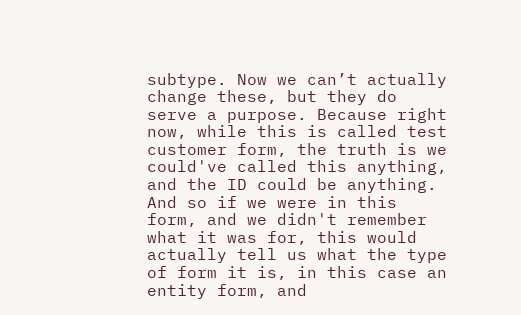subtype. Now we can’t actually change these, but they do serve a purpose. Because right now, while this is called test customer form, the truth is we could've called this anything, and the ID could be anything. And so if we were in this form, and we didn't remember what it was for, this would actually tell us what the type of form it is, in this case an entity form, and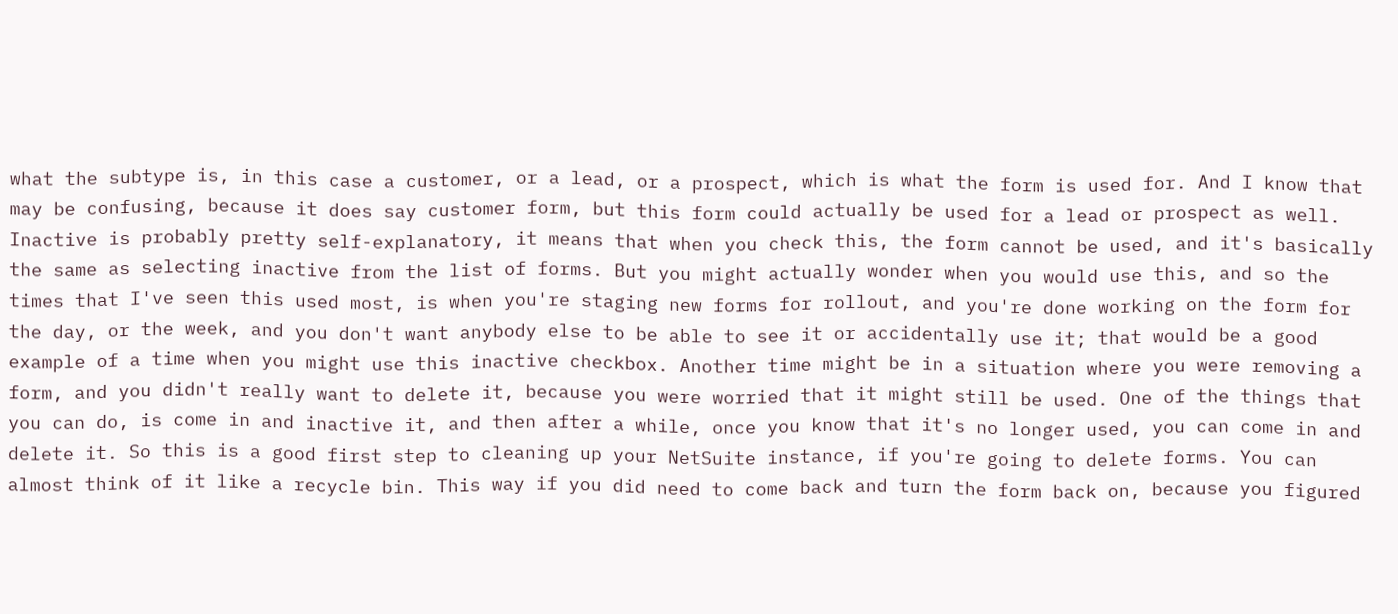what the subtype is, in this case a customer, or a lead, or a prospect, which is what the form is used for. And I know that may be confusing, because it does say customer form, but this form could actually be used for a lead or prospect as well. Inactive is probably pretty self-explanatory, it means that when you check this, the form cannot be used, and it's basically the same as selecting inactive from the list of forms. But you might actually wonder when you would use this, and so the times that I've seen this used most, is when you're staging new forms for rollout, and you're done working on the form for the day, or the week, and you don't want anybody else to be able to see it or accidentally use it; that would be a good example of a time when you might use this inactive checkbox. Another time might be in a situation where you were removing a form, and you didn't really want to delete it, because you were worried that it might still be used. One of the things that you can do, is come in and inactive it, and then after a while, once you know that it's no longer used, you can come in and delete it. So this is a good first step to cleaning up your NetSuite instance, if you're going to delete forms. You can almost think of it like a recycle bin. This way if you did need to come back and turn the form back on, because you figured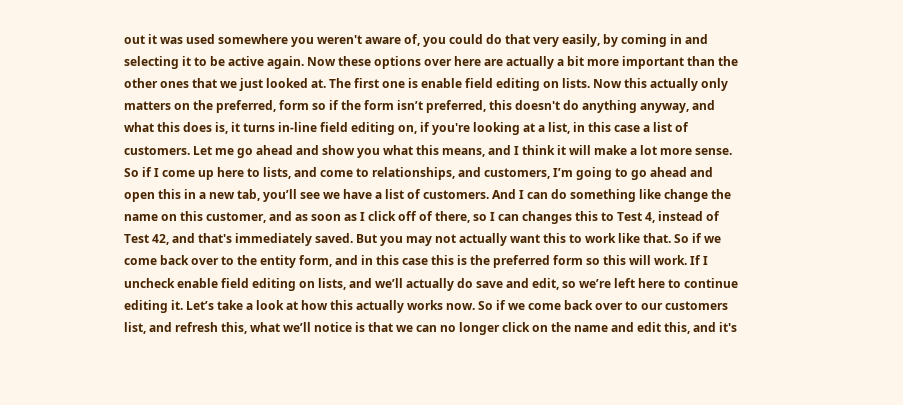out it was used somewhere you weren't aware of, you could do that very easily, by coming in and selecting it to be active again. Now these options over here are actually a bit more important than the other ones that we just looked at. The first one is enable field editing on lists. Now this actually only matters on the preferred, form so if the form isn’t preferred, this doesn't do anything anyway, and what this does is, it turns in-line field editing on, if you're looking at a list, in this case a list of customers. Let me go ahead and show you what this means, and I think it will make a lot more sense. So if I come up here to lists, and come to relationships, and customers, I’m going to go ahead and open this in a new tab, you’ll see we have a list of customers. And I can do something like change the name on this customer, and as soon as I click off of there, so I can changes this to Test 4, instead of Test 42, and that's immediately saved. But you may not actually want this to work like that. So if we come back over to the entity form, and in this case this is the preferred form so this will work. If I uncheck enable field editing on lists, and we’ll actually do save and edit, so we’re left here to continue editing it. Let’s take a look at how this actually works now. So if we come back over to our customers list, and refresh this, what we’ll notice is that we can no longer click on the name and edit this, and it's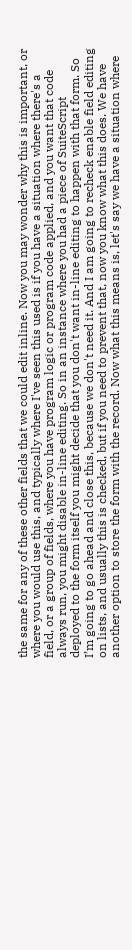the same for any of these other fields that we could edit inline. Now you may wonder why this is important, or where you would use this, and typically where I've seen this used is if you have a situation where there's a field, or a group of fields, where you have program logic or program code applied, and you want that code always run, you might disable in-line editing. So in an instance where you had a piece of SuiteScript deployed to the form itself you might decide that you don't want in-line editing to happen with that form. So I’m going to go ahead and close this, because we don't need it. And I am going to recheck enable field editing on lists, and usually this is checked, but if you need to prevent that, now you know what this does. We have another option to store the form with the record. Now what this means is, let's say we have a situation where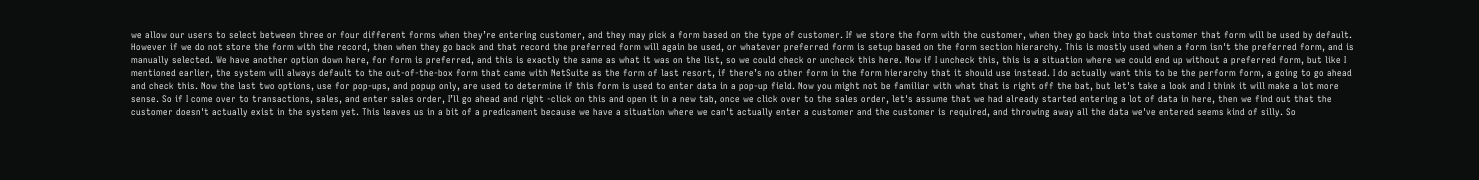we allow our users to select between three or four different forms when they’re entering customer, and they may pick a form based on the type of customer. If we store the form with the customer, when they go back into that customer that form will be used by default. However if we do not store the form with the record, then when they go back and that record the preferred form will again be used, or whatever preferred form is setup based on the form section hierarchy. This is mostly used when a form isn't the preferred form, and is manually selected. We have another option down here, for form is preferred, and this is exactly the same as what it was on the list, so we could check or uncheck this here. Now if I uncheck this, this is a situation where we could end up without a preferred form, but like I mentioned earlier, the system will always default to the out-of-the-box form that came with NetSuite as the form of last resort, if there’s no other form in the form hierarchy that it should use instead. I do actually want this to be the perform form, a going to go ahead and check this. Now the last two options, use for pop-ups, and popup only, are used to determine if this form is used to enter data in a pop-up field. Now you might not be familiar with what that is right off the bat, but let's take a look and I think it will make a lot more sense. So if I come over to transactions, sales, and enter sales order, I’ll go ahead and right -click on this and open it in a new tab, once we click over to the sales order, let's assume that we had already started entering a lot of data in here, then we find out that the customer doesn't actually exist in the system yet. This leaves us in a bit of a predicament because we have a situation where we can't actually enter a customer and the customer is required, and throwing away all the data we've entered seems kind of silly. So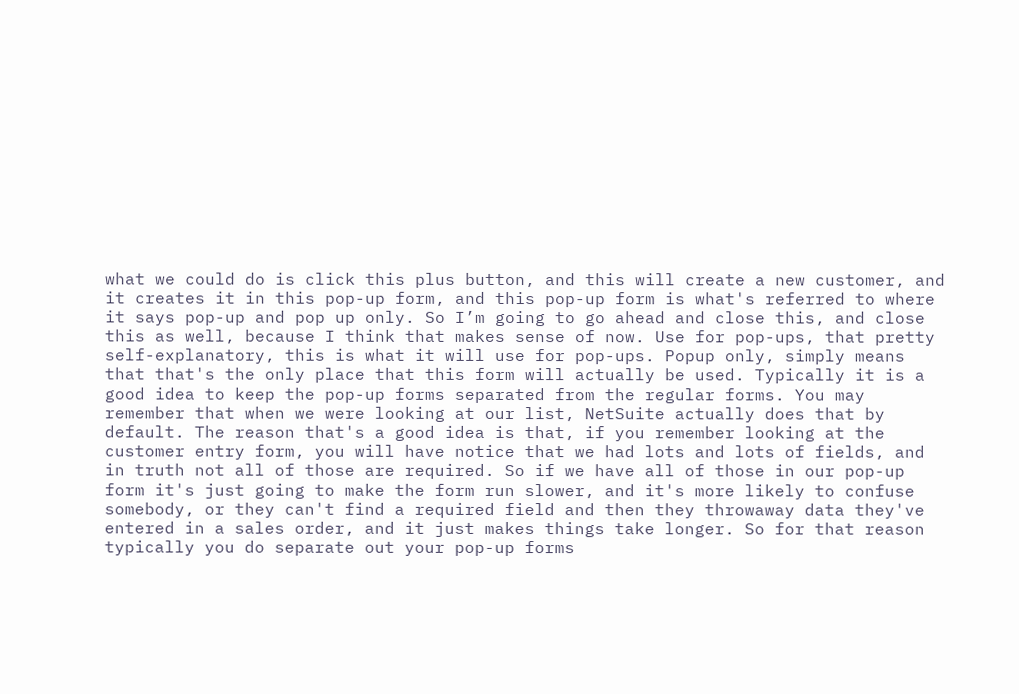what we could do is click this plus button, and this will create a new customer, and it creates it in this pop-up form, and this pop-up form is what's referred to where it says pop-up and pop up only. So I’m going to go ahead and close this, and close this as well, because I think that makes sense of now. Use for pop-ups, that pretty self-explanatory, this is what it will use for pop-ups. Popup only, simply means that that's the only place that this form will actually be used. Typically it is a good idea to keep the pop-up forms separated from the regular forms. You may remember that when we were looking at our list, NetSuite actually does that by default. The reason that's a good idea is that, if you remember looking at the customer entry form, you will have notice that we had lots and lots of fields, and in truth not all of those are required. So if we have all of those in our pop-up form it's just going to make the form run slower, and it's more likely to confuse somebody, or they can't find a required field and then they throwaway data they've entered in a sales order, and it just makes things take longer. So for that reason typically you do separate out your pop-up forms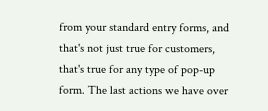from your standard entry forms, and that's not just true for customers, that's true for any type of pop-up form. The last actions we have over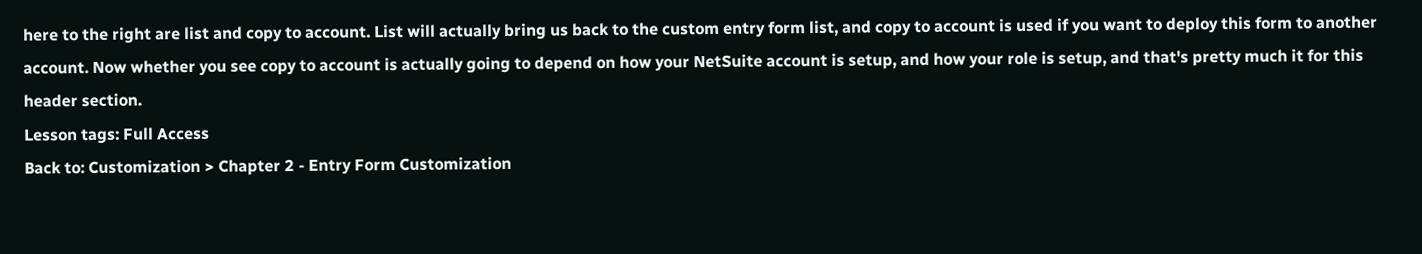here to the right are list and copy to account. List will actually bring us back to the custom entry form list, and copy to account is used if you want to deploy this form to another account. Now whether you see copy to account is actually going to depend on how your NetSuite account is setup, and how your role is setup, and that's pretty much it for this header section.
Lesson tags: Full Access
Back to: Customization > Chapter 2 - Entry Form Customization